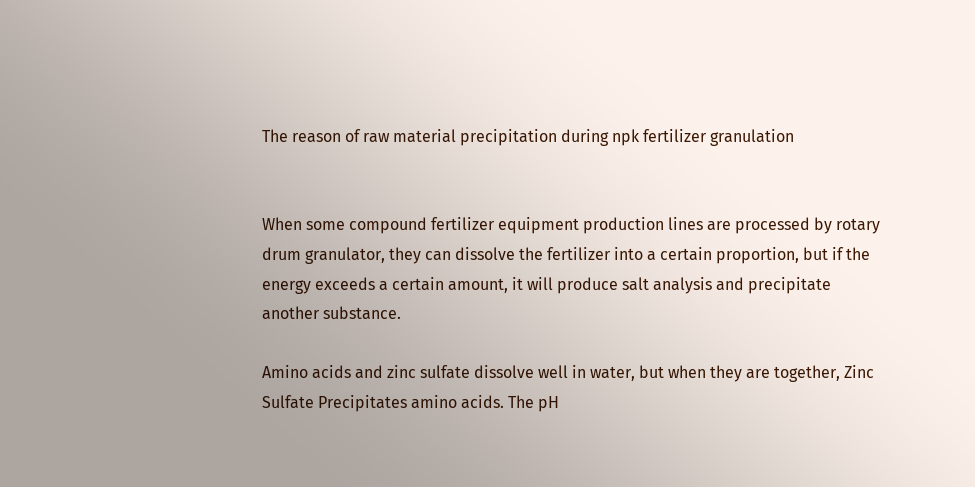The reason of raw material precipitation during npk fertilizer granulation


When some compound fertilizer equipment production lines are processed by rotary drum granulator, they can dissolve the fertilizer into a certain proportion, but if the energy exceeds a certain amount, it will produce salt analysis and precipitate another substance.

Amino acids and zinc sulfate dissolve well in water, but when they are together, Zinc Sulfate Precipitates amino acids. The pH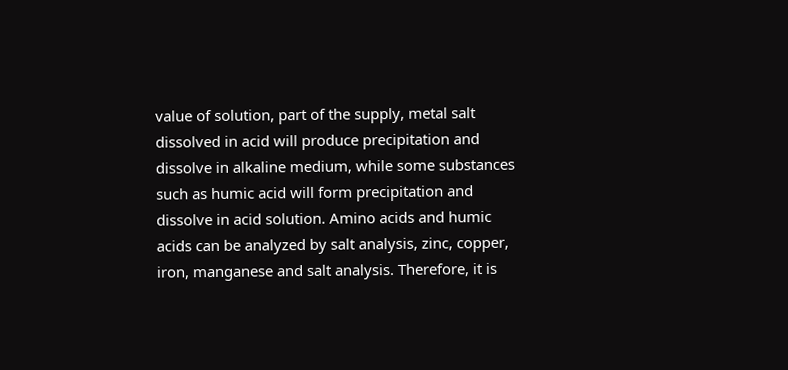value of solution, part of the supply, metal salt dissolved in acid will produce precipitation and dissolve in alkaline medium, while some substances such as humic acid will form precipitation and dissolve in acid solution. Amino acids and humic acids can be analyzed by salt analysis, zinc, copper, iron, manganese and salt analysis. Therefore, it is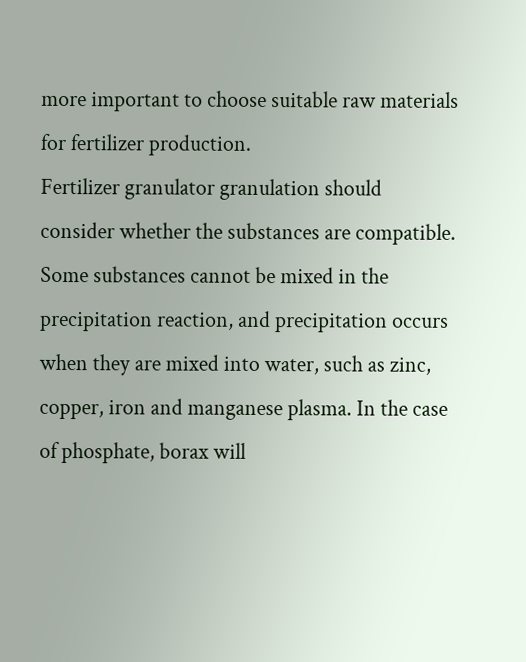more important to choose suitable raw materials for fertilizer production.
Fertilizer granulator granulation should consider whether the substances are compatible. Some substances cannot be mixed in the precipitation reaction, and precipitation occurs when they are mixed into water, such as zinc, copper, iron and manganese plasma. In the case of phosphate, borax will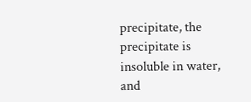precipitate, the precipitate is insoluble in water, and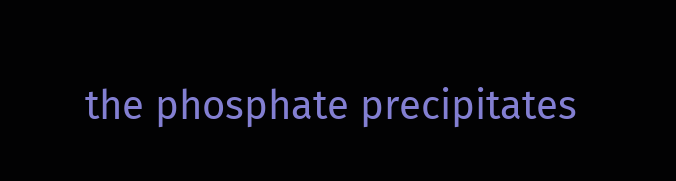the phosphate precipitates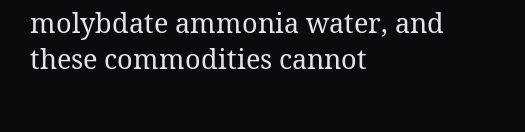molybdate ammonia water, and these commodities cannot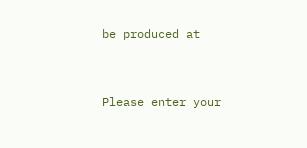be produced at


Please enter your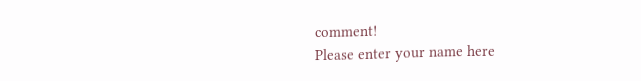comment!
Please enter your name here